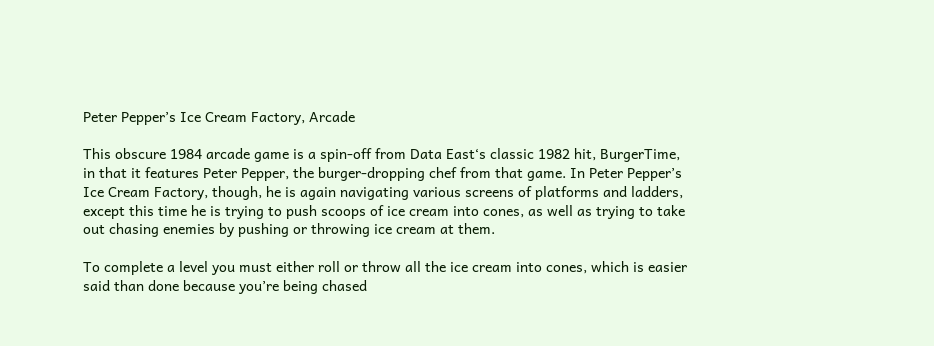Peter Pepper’s Ice Cream Factory, Arcade

This obscure 1984 arcade game is a spin-off from Data East‘s classic 1982 hit, BurgerTime, in that it features Peter Pepper, the burger-dropping chef from that game. In Peter Pepper’s Ice Cream Factory, though, he is again navigating various screens of platforms and ladders, except this time he is trying to push scoops of ice cream into cones, as well as trying to take out chasing enemies by pushing or throwing ice cream at them.

To complete a level you must either roll or throw all the ice cream into cones, which is easier said than done because you’re being chased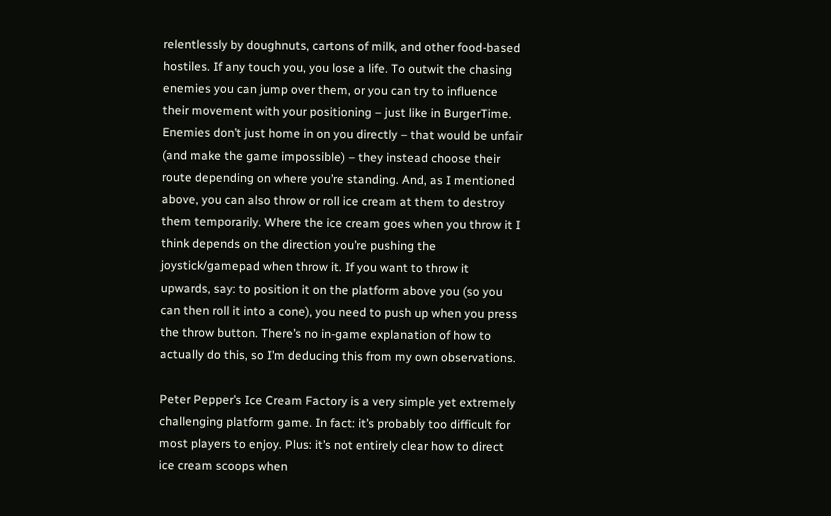relentlessly by doughnuts, cartons of milk, and other food-based hostiles. If any touch you, you lose a life. To outwit the chasing enemies you can jump over them, or you can try to influence their movement with your positioning – just like in BurgerTime. Enemies don’t just home in on you directly – that would be unfair (and make the game impossible) – they instead choose their route depending on where you’re standing. And, as I mentioned above, you can also throw or roll ice cream at them to destroy them temporarily. Where the ice cream goes when you throw it I think depends on the direction you’re pushing the joystick/gamepad when throw it. If you want to throw it upwards, say: to position it on the platform above you (so you can then roll it into a cone), you need to push up when you press the throw button. There’s no in-game explanation of how to actually do this, so I’m deducing this from my own observations.

Peter Pepper’s Ice Cream Factory is a very simple yet extremely challenging platform game. In fact: it’s probably too difficult for most players to enjoy. Plus: it’s not entirely clear how to direct ice cream scoops when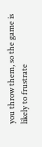you throw them, so the game is likely to frustrate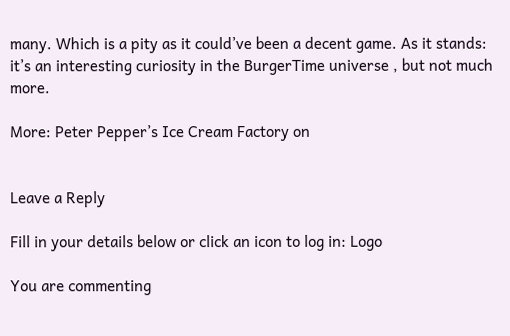many. Which is a pity as it could’ve been a decent game. As it stands: it’s an interesting curiosity in the BurgerTime universe , but not much more.

More: Peter Pepper’s Ice Cream Factory on


Leave a Reply

Fill in your details below or click an icon to log in: Logo

You are commenting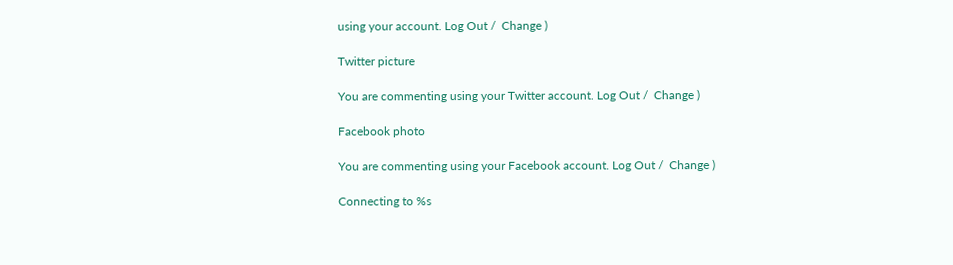using your account. Log Out /  Change )

Twitter picture

You are commenting using your Twitter account. Log Out /  Change )

Facebook photo

You are commenting using your Facebook account. Log Out /  Change )

Connecting to %s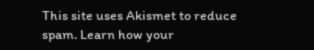This site uses Akismet to reduce spam. Learn how your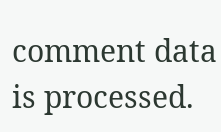comment data is processed.